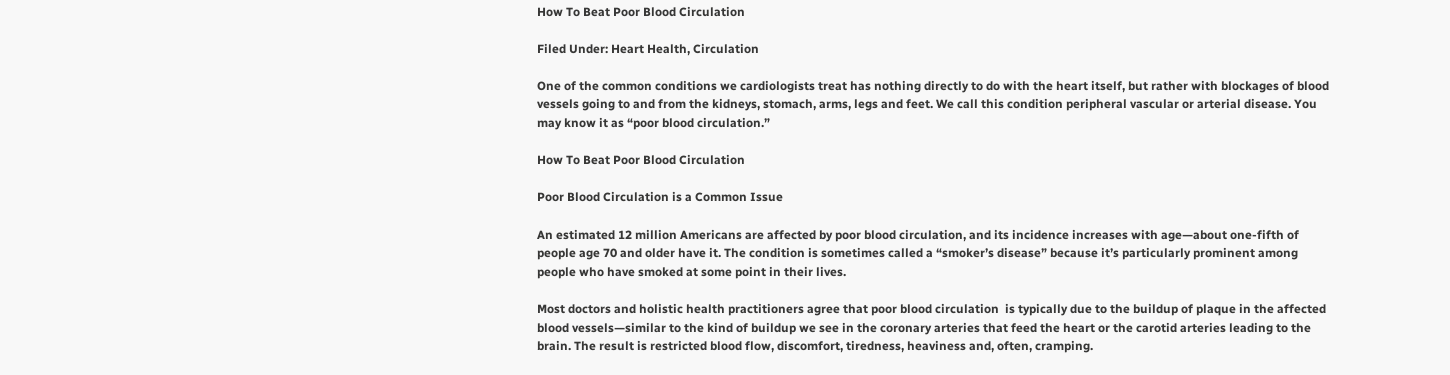How To Beat Poor Blood Circulation

Filed Under: Heart Health, Circulation

One of the common conditions we cardiologists treat has nothing directly to do with the heart itself, but rather with blockages of blood vessels going to and from the kidneys, stomach, arms, legs and feet. We call this condition peripheral vascular or arterial disease. You may know it as “poor blood circulation.”

How To Beat Poor Blood Circulation

Poor Blood Circulation is a Common Issue

An estimated 12 million Americans are affected by poor blood circulation, and its incidence increases with age—about one-fifth of people age 70 and older have it. The condition is sometimes called a “smoker’s disease” because it’s particularly prominent among people who have smoked at some point in their lives.

Most doctors and holistic health practitioners agree that poor blood circulation  is typically due to the buildup of plaque in the affected blood vessels—similar to the kind of buildup we see in the coronary arteries that feed the heart or the carotid arteries leading to the brain. The result is restricted blood flow, discomfort, tiredness, heaviness and, often, cramping.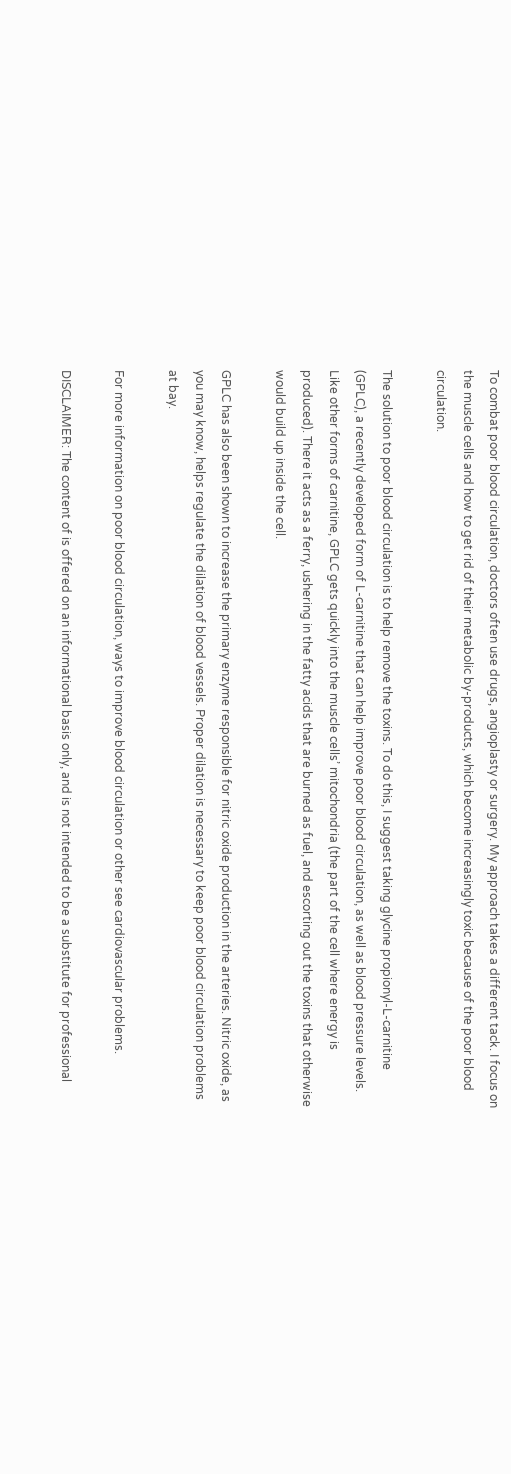To combat poor blood circulation, doctors often use drugs, angioplasty or surgery. My approach takes a different tack. I focus on the muscle cells and how to get rid of their metabolic by-products, which become increasingly toxic because of the poor blood circulation.

The solution to poor blood circulation is to help remove the toxins. To do this, I suggest taking glycine propionyl-L-carnitine (GPLC), a recently developed form of L-carnitine that can help improve poor blood circulation, as well as blood pressure levels. Like other forms of carnitine, GPLC gets quickly into the muscle cells’ mitochondria (the part of the cell where energy is produced). There it acts as a ferry, ushering in the fatty acids that are burned as fuel, and escorting out the toxins that otherwise would build up inside the cell.

GPLC has also been shown to increase the primary enzyme responsible for nitric oxide production in the arteries. Nitric oxide, as you may know, helps regulate the dilation of blood vessels. Proper dilation is necessary to keep poor blood circulation problems at bay.

For more information on poor blood circulation, ways to improve blood circulation or other see cardiovascular problems.

DISCLAIMER: The content of is offered on an informational basis only, and is not intended to be a substitute for professional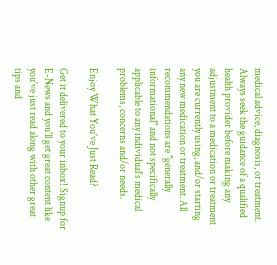medical advice, diagnosis, or treatment. Always seek the guidance of a qualified health provider before making any adjustment to a medication or treatment you are currently using, and/or starting any new medication or treatment. All recommendations are "generally informational" and not specifically applicable to any individual's medical problems, concerns and/or needs.

Enjoy What You've Just Read?

Get it delivered to your inbox! Signup for E-News and you'll get great content like you've just read along with other great tips and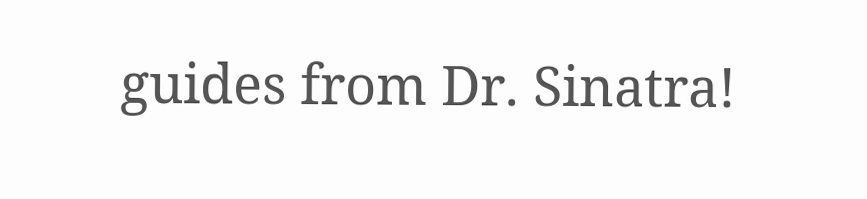guides from Dr. Sinatra!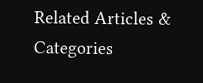Related Articles & Categories